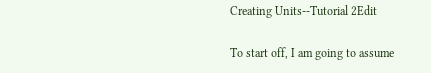Creating Units--Tutorial 2Edit

To start off, I am going to assume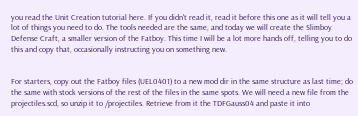you read the Unit Creation tutorial here. If you didn't read it, read it before this one as it will tell you a lot of things you need to do. The tools needed are the same, and today we will create the Slimboy Defense Craft, a smaller version of the Fatboy. This time I will be a lot more hands off, telling you to do this and copy that, occasionally instructing you on something new.


For starters, copy out the Fatboy files (UEL0401) to a new mod dir in the same structure as last time; do the same with stock versions of the rest of the files in the same spots. We will need a new file from the projectiles.scd, so unzip it to /projectiles. Retrieve from it the TDFGauss04 and paste it into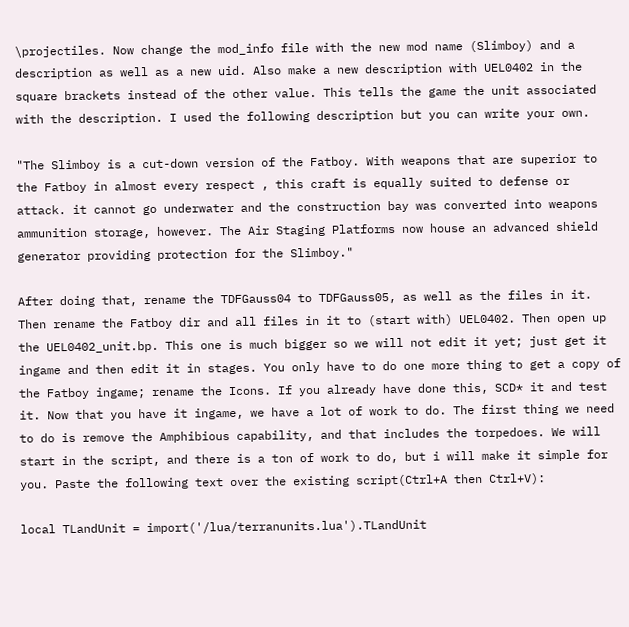\projectiles. Now change the mod_info file with the new mod name (Slimboy) and a description as well as a new uid. Also make a new description with UEL0402 in the square brackets instead of the other value. This tells the game the unit associated with the description. I used the following description but you can write your own.

"The Slimboy is a cut-down version of the Fatboy. With weapons that are superior to the Fatboy in almost every respect , this craft is equally suited to defense or attack. it cannot go underwater and the construction bay was converted into weapons ammunition storage, however. The Air Staging Platforms now house an advanced shield generator providing protection for the Slimboy."

After doing that, rename the TDFGauss04 to TDFGauss05, as well as the files in it. Then rename the Fatboy dir and all files in it to (start with) UEL0402. Then open up the UEL0402_unit.bp. This one is much bigger so we will not edit it yet; just get it ingame and then edit it in stages. You only have to do one more thing to get a copy of the Fatboy ingame; rename the Icons. If you already have done this, SCD* it and test it. Now that you have it ingame, we have a lot of work to do. The first thing we need to do is remove the Amphibious capability, and that includes the torpedoes. We will start in the script, and there is a ton of work to do, but i will make it simple for you. Paste the following text over the existing script(Ctrl+A then Ctrl+V):

local TLandUnit = import('/lua/terranunits.lua').TLandUnit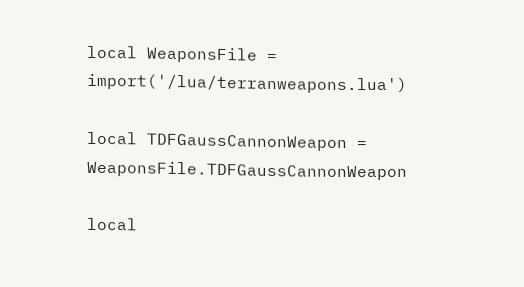local WeaponsFile = import('/lua/terranweapons.lua')

local TDFGaussCannonWeapon = WeaponsFile.TDFGaussCannonWeapon

local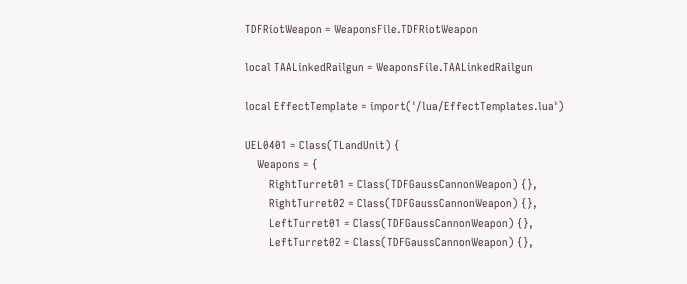TDFRiotWeapon = WeaponsFile.TDFRiotWeapon

local TAALinkedRailgun = WeaponsFile.TAALinkedRailgun

local EffectTemplate = import('/lua/EffectTemplates.lua')

UEL0401 = Class(TLandUnit) {
    Weapons = {
        RightTurret01 = Class(TDFGaussCannonWeapon) {},
        RightTurret02 = Class(TDFGaussCannonWeapon) {},
        LeftTurret01 = Class(TDFGaussCannonWeapon) {},
        LeftTurret02 = Class(TDFGaussCannonWeapon) {},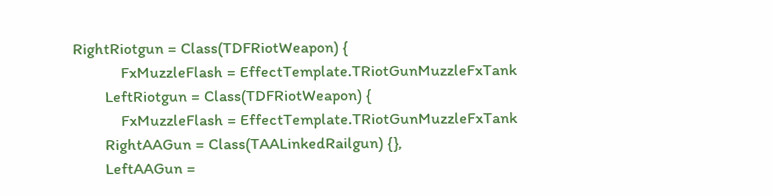RightRiotgun = Class(TDFRiotWeapon) {
            FxMuzzleFlash = EffectTemplate.TRiotGunMuzzleFxTank
        LeftRiotgun = Class(TDFRiotWeapon) {
            FxMuzzleFlash = EffectTemplate.TRiotGunMuzzleFxTank
        RightAAGun = Class(TAALinkedRailgun) {},
        LeftAAGun =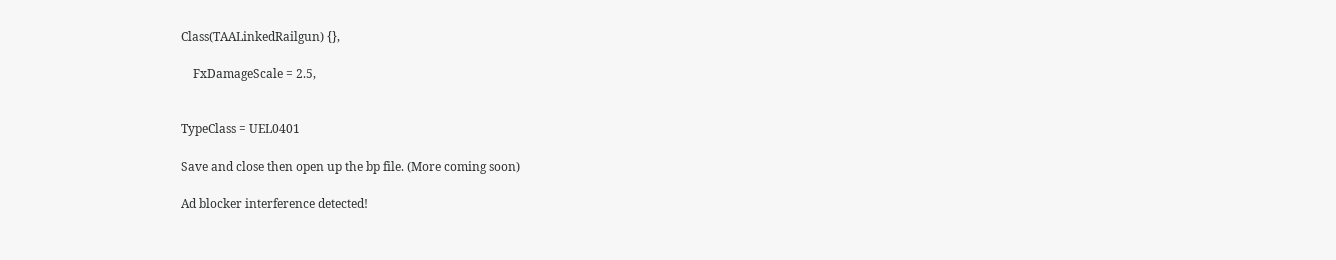Class(TAALinkedRailgun) {},

    FxDamageScale = 2.5,


TypeClass = UEL0401

Save and close then open up the bp file. (More coming soon)

Ad blocker interference detected!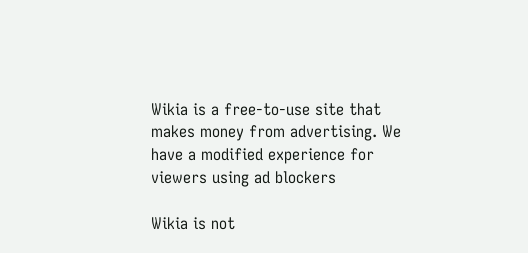Wikia is a free-to-use site that makes money from advertising. We have a modified experience for viewers using ad blockers

Wikia is not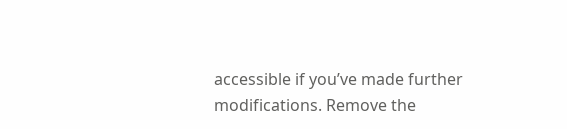accessible if you’ve made further modifications. Remove the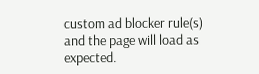custom ad blocker rule(s) and the page will load as expected.